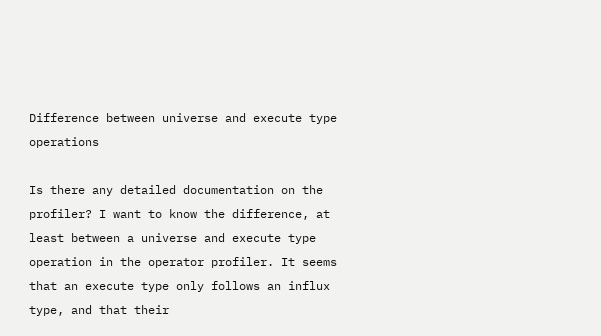Difference between universe and execute type operations

Is there any detailed documentation on the profiler? I want to know the difference, at least between a universe and execute type operation in the operator profiler. It seems that an execute type only follows an influx type, and that their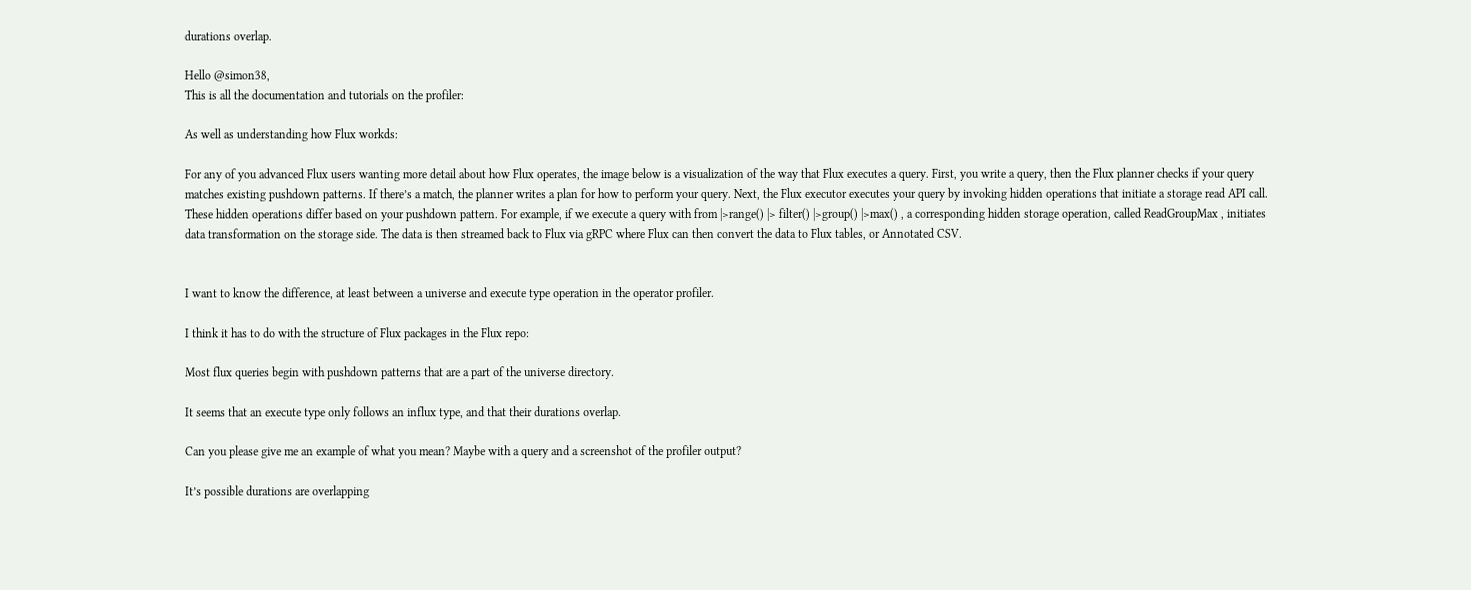durations overlap.

Hello @simon38,
This is all the documentation and tutorials on the profiler:

As well as understanding how Flux workds:

For any of you advanced Flux users wanting more detail about how Flux operates, the image below is a visualization of the way that Flux executes a query. First, you write a query, then the Flux planner checks if your query matches existing pushdown patterns. If there’s a match, the planner writes a plan for how to perform your query. Next, the Flux executor executes your query by invoking hidden operations that initiate a storage read API call. These hidden operations differ based on your pushdown pattern. For example, if we execute a query with from |>range() |> filter() |>group() |>max() , a corresponding hidden storage operation, called ReadGroupMax , initiates data transformation on the storage side. The data is then streamed back to Flux via gRPC where Flux can then convert the data to Flux tables, or Annotated CSV.


I want to know the difference, at least between a universe and execute type operation in the operator profiler.

I think it has to do with the structure of Flux packages in the Flux repo:

Most flux queries begin with pushdown patterns that are a part of the universe directory.

It seems that an execute type only follows an influx type, and that their durations overlap.

Can you please give me an example of what you mean? Maybe with a query and a screenshot of the profiler output?

It’s possible durations are overlapping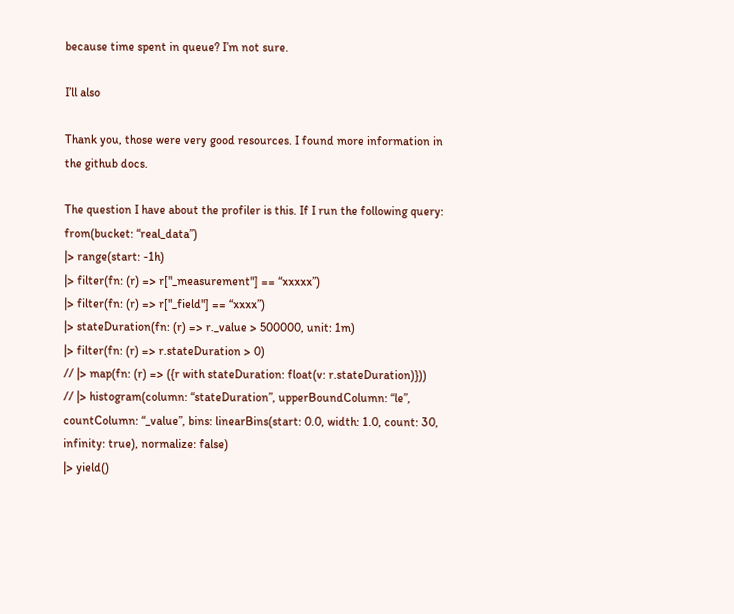because time spent in queue? I’m not sure.

I’ll also

Thank you, those were very good resources. I found more information in the github docs.

The question I have about the profiler is this. If I run the following query:
from(bucket: “real_data”)
|> range(start: -1h)
|> filter(fn: (r) => r["_measurement"] == “xxxxx”)
|> filter(fn: (r) => r["_field"] == “xxxx”)
|> stateDuration(fn: (r) => r._value > 500000, unit: 1m)
|> filter(fn: (r) => r.stateDuration > 0)
// |> map(fn: (r) => ({r with stateDuration: float(v: r.stateDuration)}))
// |> histogram(column: “stateDuration”, upperBoundColumn: “le”, countColumn: “_value”, bins: linearBins(start: 0.0, width: 1.0, count: 30, infinity: true), normalize: false)
|> yield()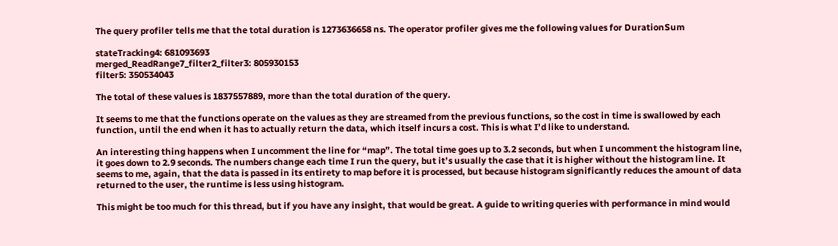The query profiler tells me that the total duration is 1273636658 ns. The operator profiler gives me the following values for DurationSum

stateTracking4: 681093693
merged_ReadRange7_filter2_filter3: 805930153
filter5: 350534043

The total of these values is 1837557889, more than the total duration of the query.

It seems to me that the functions operate on the values as they are streamed from the previous functions, so the cost in time is swallowed by each function, until the end when it has to actually return the data, which itself incurs a cost. This is what I’d like to understand.

An interesting thing happens when I uncomment the line for “map”. The total time goes up to 3.2 seconds, but when I uncomment the histogram line, it goes down to 2.9 seconds. The numbers change each time I run the query, but it’s usually the case that it is higher without the histogram line. It seems to me, again, that the data is passed in its entirety to map before it is processed, but because histogram significantly reduces the amount of data returned to the user, the runtime is less using histogram.

This might be too much for this thread, but if you have any insight, that would be great. A guide to writing queries with performance in mind would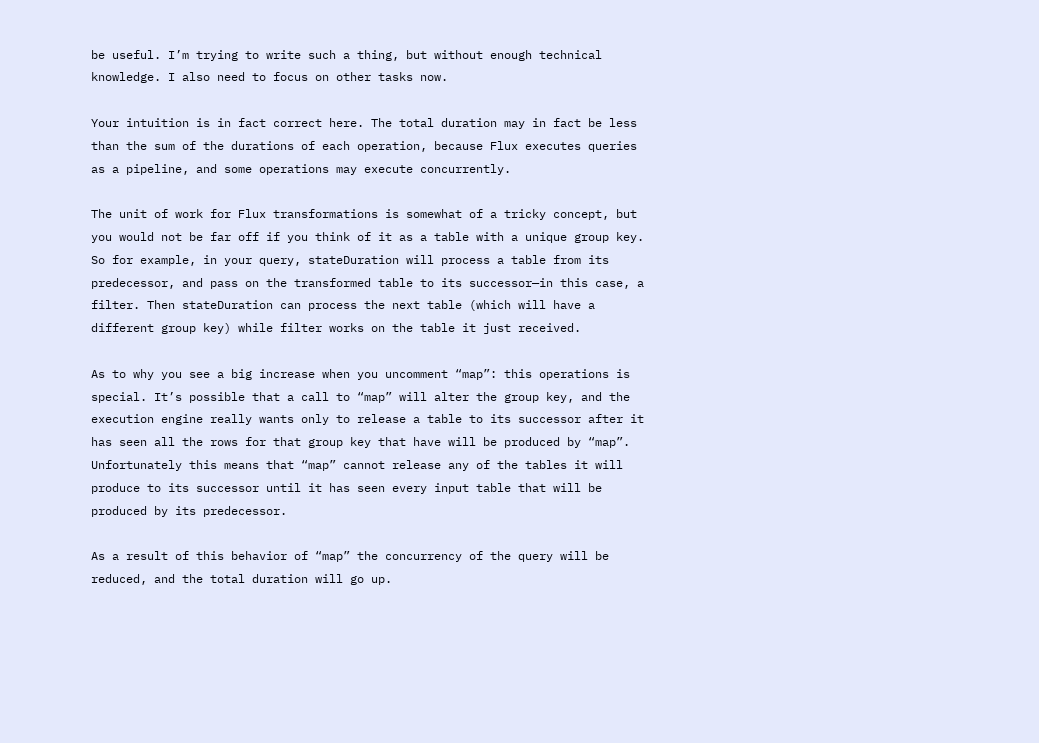be useful. I’m trying to write such a thing, but without enough technical knowledge. I also need to focus on other tasks now.

Your intuition is in fact correct here. The total duration may in fact be less than the sum of the durations of each operation, because Flux executes queries as a pipeline, and some operations may execute concurrently.

The unit of work for Flux transformations is somewhat of a tricky concept, but you would not be far off if you think of it as a table with a unique group key. So for example, in your query, stateDuration will process a table from its predecessor, and pass on the transformed table to its successor—in this case, a filter. Then stateDuration can process the next table (which will have a different group key) while filter works on the table it just received.

As to why you see a big increase when you uncomment “map”: this operations is special. It’s possible that a call to “map” will alter the group key, and the execution engine really wants only to release a table to its successor after it has seen all the rows for that group key that have will be produced by “map”. Unfortunately this means that “map” cannot release any of the tables it will produce to its successor until it has seen every input table that will be produced by its predecessor.

As a result of this behavior of “map” the concurrency of the query will be reduced, and the total duration will go up.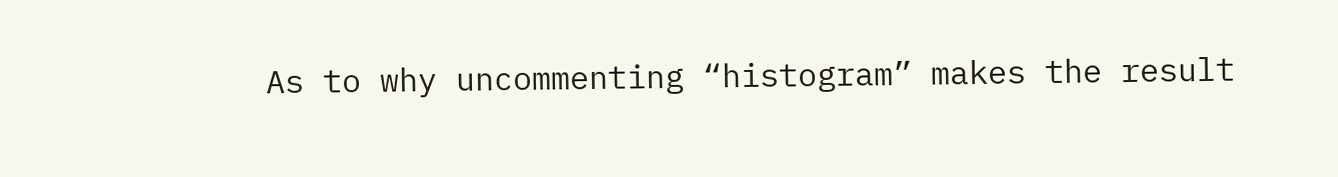As to why uncommenting “histogram” makes the result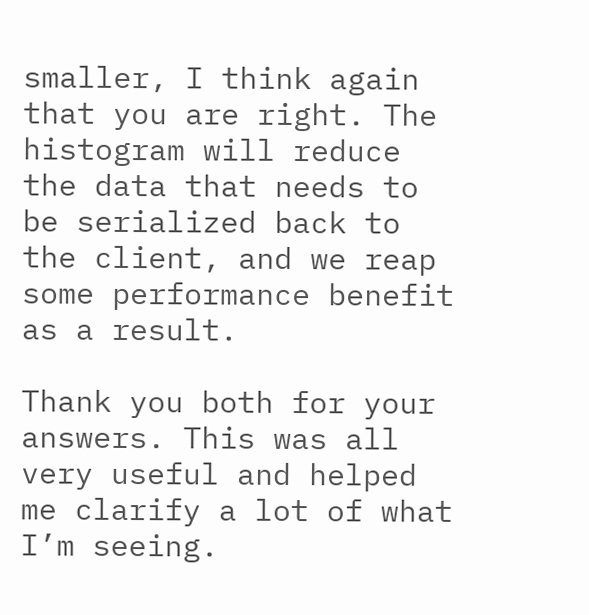smaller, I think again that you are right. The histogram will reduce the data that needs to be serialized back to the client, and we reap some performance benefit as a result.

Thank you both for your answers. This was all very useful and helped me clarify a lot of what I’m seeing.